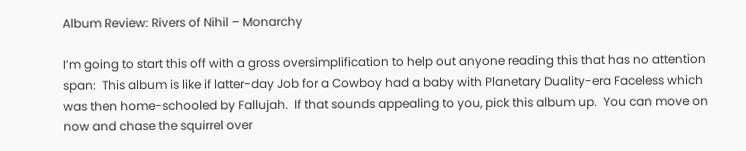Album Review: Rivers of Nihil – Monarchy

I’m going to start this off with a gross oversimplification to help out anyone reading this that has no attention span:  This album is like if latter-day Job for a Cowboy had a baby with Planetary Duality-era Faceless which was then home-schooled by Fallujah.  If that sounds appealing to you, pick this album up.  You can move on now and chase the squirrel over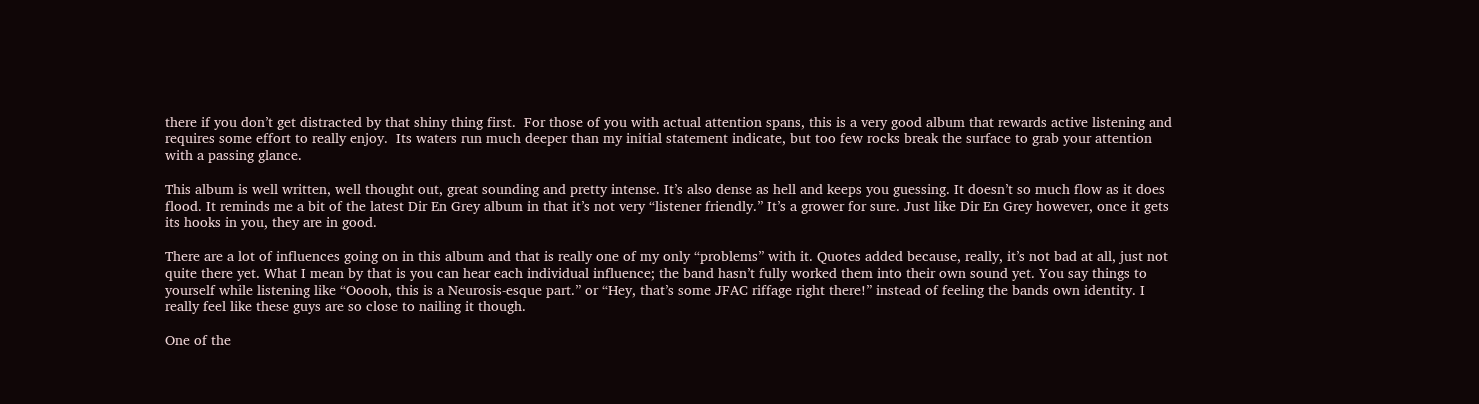there if you don’t get distracted by that shiny thing first.  For those of you with actual attention spans, this is a very good album that rewards active listening and requires some effort to really enjoy.  Its waters run much deeper than my initial statement indicate, but too few rocks break the surface to grab your attention with a passing glance.

This album is well written, well thought out, great sounding and pretty intense. It’s also dense as hell and keeps you guessing. It doesn’t so much flow as it does flood. It reminds me a bit of the latest Dir En Grey album in that it’s not very “listener friendly.” It’s a grower for sure. Just like Dir En Grey however, once it gets its hooks in you, they are in good.

There are a lot of influences going on in this album and that is really one of my only “problems” with it. Quotes added because, really, it’s not bad at all, just not quite there yet. What I mean by that is you can hear each individual influence; the band hasn’t fully worked them into their own sound yet. You say things to yourself while listening like “Ooooh, this is a Neurosis-esque part.” or “Hey, that’s some JFAC riffage right there!” instead of feeling the bands own identity. I really feel like these guys are so close to nailing it though.

One of the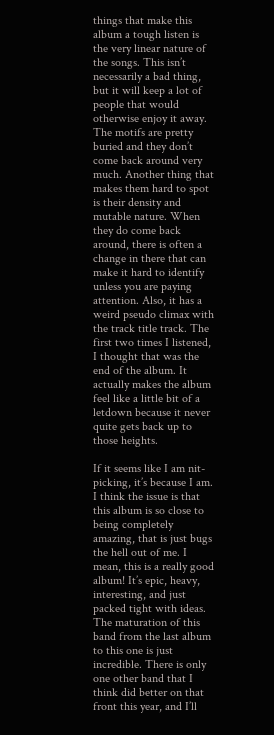things that make this album a tough listen is the very linear nature of the songs. This isn’t necessarily a bad thing, but it will keep a lot of people that would otherwise enjoy it away. The motifs are pretty buried and they don’t come back around very much. Another thing that makes them hard to spot is their density and mutable nature. When they do come back around, there is often a change in there that can make it hard to identify unless you are paying attention. Also, it has a weird pseudo climax with the track title track. The first two times I listened, I thought that was the end of the album. It actually makes the album feel like a little bit of a letdown because it never quite gets back up to those heights.

If it seems like I am nit-picking, it’s because I am. I think the issue is that this album is so close to being completely amazing, that is just bugs the hell out of me. I mean, this is a really good album! It’s epic, heavy, interesting, and just packed tight with ideas. The maturation of this band from the last album to this one is just incredible. There is only one other band that I think did better on that front this year, and I’ll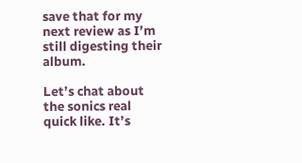save that for my next review as I’m still digesting their album.

Let’s chat about the sonics real quick like. It’s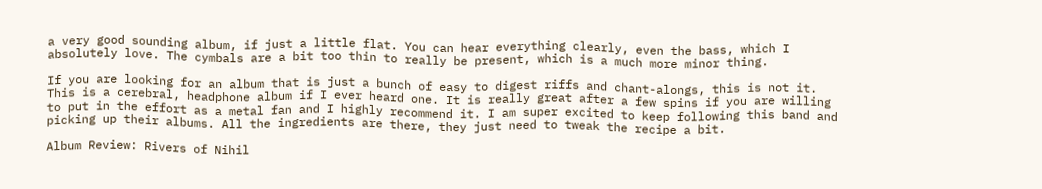a very good sounding album, if just a little flat. You can hear everything clearly, even the bass, which I absolutely love. The cymbals are a bit too thin to really be present, which is a much more minor thing.

If you are looking for an album that is just a bunch of easy to digest riffs and chant-alongs, this is not it.   This is a cerebral, headphone album if I ever heard one. It is really great after a few spins if you are willing to put in the effort as a metal fan and I highly recommend it. I am super excited to keep following this band and picking up their albums. All the ingredients are there, they just need to tweak the recipe a bit.

Album Review: Rivers of Nihil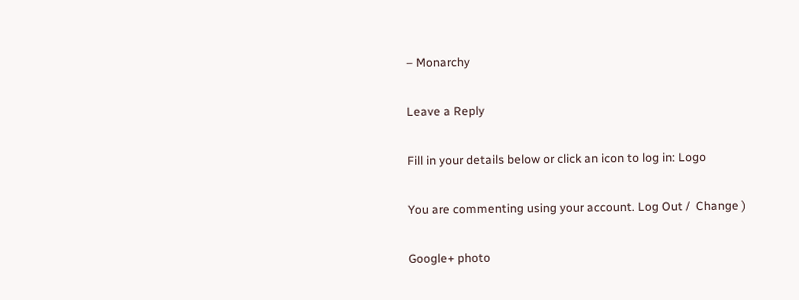– Monarchy

Leave a Reply

Fill in your details below or click an icon to log in: Logo

You are commenting using your account. Log Out /  Change )

Google+ photo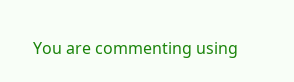You are commenting using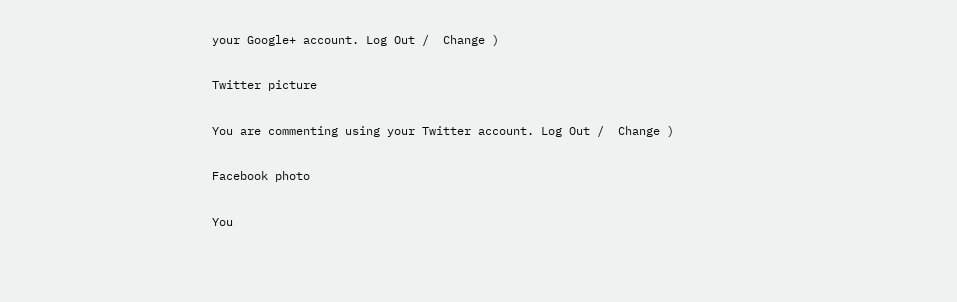your Google+ account. Log Out /  Change )

Twitter picture

You are commenting using your Twitter account. Log Out /  Change )

Facebook photo

You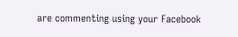are commenting using your Facebook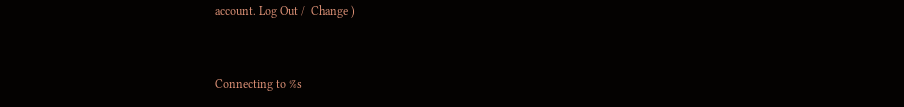account. Log Out /  Change )


Connecting to %s